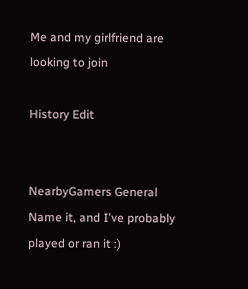Me and my girlfriend are looking to join

History Edit


NearbyGamers General
Name it, and I've probably played or ran it :)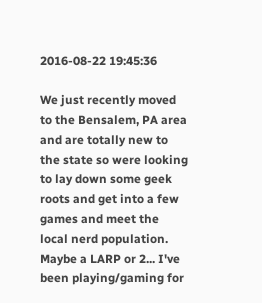2016-08-22 19:45:36

We just recently moved to the Bensalem, PA area and are totally new to the state so were looking to lay down some geek roots and get into a few games and meet the local nerd population. Maybe a LARP or 2... I've been playing/gaming for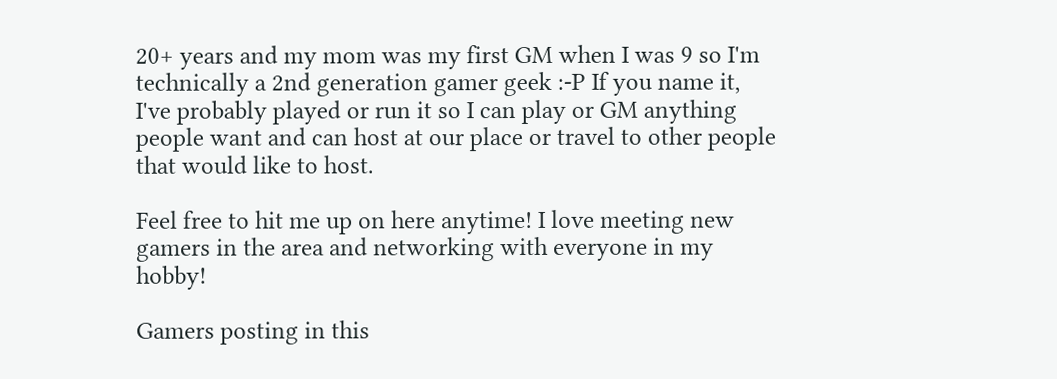20+ years and my mom was my first GM when I was 9 so I'm technically a 2nd generation gamer geek :-P If you name it, I've probably played or run it so I can play or GM anything people want and can host at our place or travel to other people that would like to host.

Feel free to hit me up on here anytime! I love meeting new gamers in the area and networking with everyone in my hobby!

Gamers posting in this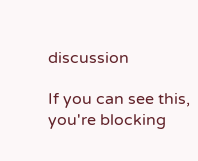discussion

If you can see this, you're blocking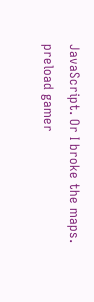JavaScript. Or I broke the maps.
preload gamer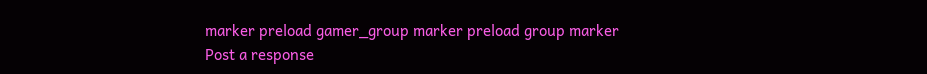marker preload gamer_group marker preload group marker
Post a response